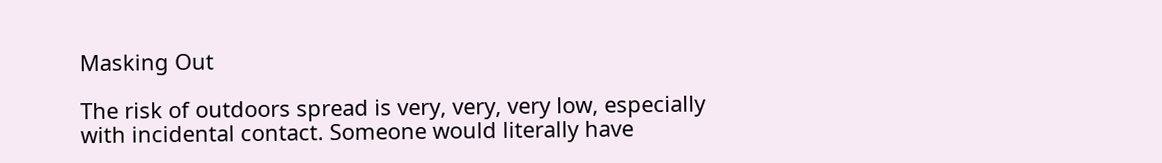Masking Out

The risk of outdoors spread is very, very, very low, especially with incidental contact. Someone would literally have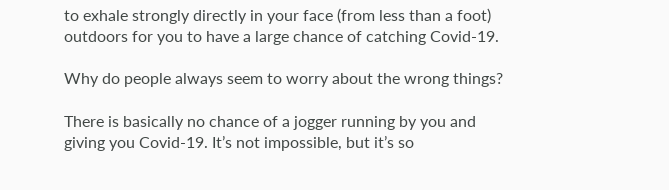to exhale strongly directly in your face (from less than a foot) outdoors for you to have a large chance of catching Covid-19.

Why do people always seem to worry about the wrong things?

There is basically no chance of a jogger running by you and giving you Covid-19. It’s not impossible, but it’s so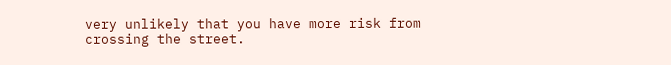very unlikely that you have more risk from crossing the street.